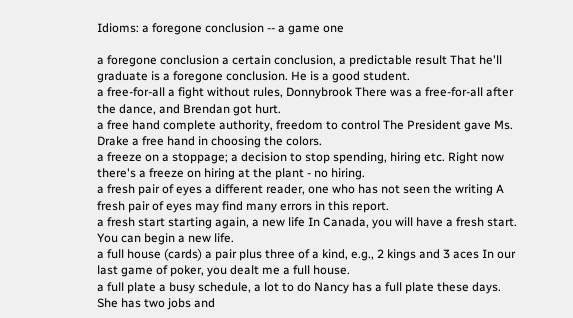Idioms: a foregone conclusion -- a game one

a foregone conclusion a certain conclusion, a predictable result That he'll graduate is a foregone conclusion. He is a good student.
a free-for-all a fight without rules, Donnybrook There was a free-for-all after the dance, and Brendan got hurt.
a free hand complete authority, freedom to control The President gave Ms. Drake a free hand in choosing the colors.
a freeze on a stoppage; a decision to stop spending, hiring etc. Right now there's a freeze on hiring at the plant - no hiring.
a fresh pair of eyes a different reader, one who has not seen the writing A fresh pair of eyes may find many errors in this report.
a fresh start starting again, a new life In Canada, you will have a fresh start. You can begin a new life.
a full house (cards) a pair plus three of a kind, e.g., 2 kings and 3 aces In our last game of poker, you dealt me a full house.
a full plate a busy schedule, a lot to do Nancy has a full plate these days. She has two jobs and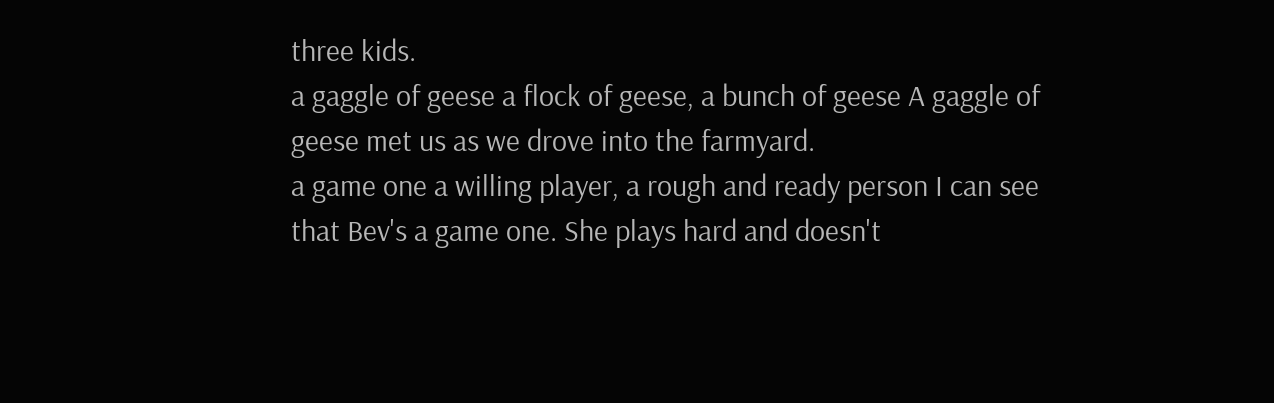three kids.
a gaggle of geese a flock of geese, a bunch of geese A gaggle of geese met us as we drove into the farmyard.
a game one a willing player, a rough and ready person I can see that Bev's a game one. She plays hard and doesn't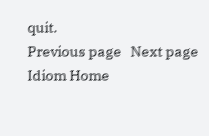quit.
Previous page   Next page    Idiom Home